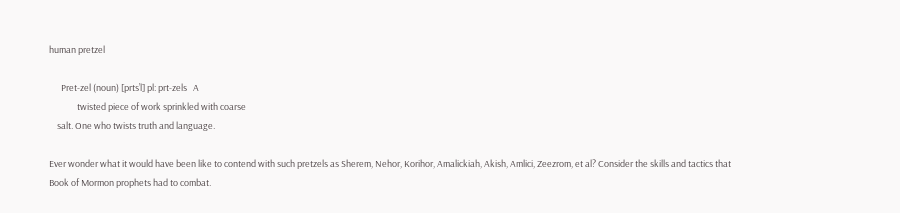human pretzel

      Pret-zel (noun) [prts’l] pl: prt-zels   A
              twisted piece of work sprinkled with coarse
    salt. One who twists truth and language.

Ever wonder what it would have been like to contend with such pretzels as Sherem, Nehor, Korihor, Amalickiah, Akish, Amlici, Zeezrom, et al? Consider the skills and tactics that Book of Mormon prophets had to combat.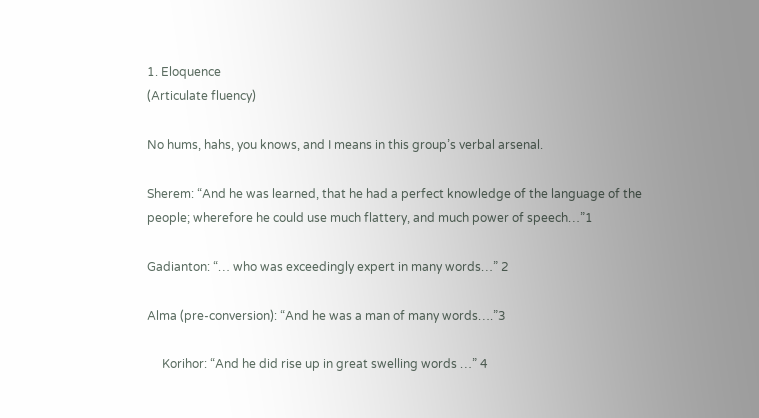1. Eloquence
(Articulate fluency)

No hums, hahs, you knows, and I means in this group’s verbal arsenal.

Sherem: “And he was learned, that he had a perfect knowledge of the language of the people; wherefore he could use much flattery, and much power of speech…”1

Gadianton: “… who was exceedingly expert in many words…” 2

Alma (pre-conversion): “And he was a man of many words….”3

     Korihor: “And he did rise up in great swelling words …” 4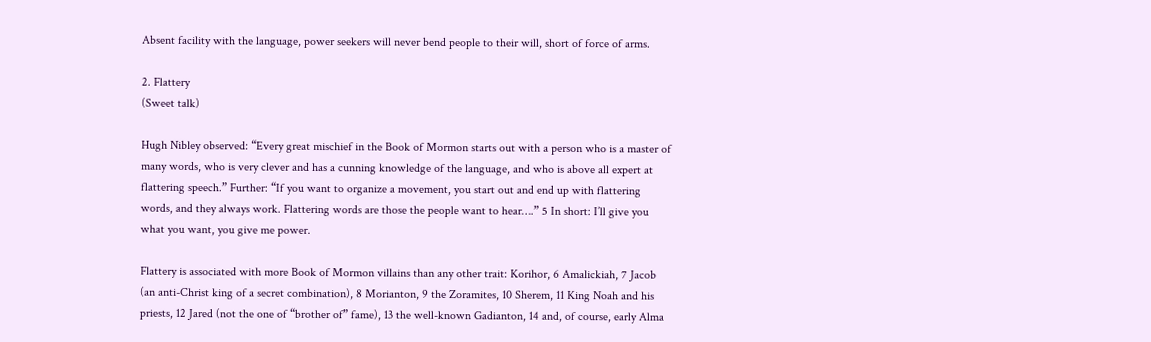Absent facility with the language, power seekers will never bend people to their will, short of force of arms.

2. Flattery
(Sweet talk)

Hugh Nibley observed: “Every great mischief in the Book of Mormon starts out with a person who is a master of many words, who is very clever and has a cunning knowledge of the language, and who is above all expert at flattering speech.” Further: “If you want to organize a movement, you start out and end up with flattering words, and they always work. Flattering words are those the people want to hear….” 5 In short: I’ll give you what you want, you give me power.

Flattery is associated with more Book of Mormon villains than any other trait: Korihor, 6 Amalickiah, 7 Jacob (an anti-Christ king of a secret combination), 8 Morianton, 9 the Zoramites, 10 Sherem, 11 King Noah and his priests, 12 Jared (not the one of “brother of” fame), 13 the well-known Gadianton, 14 and, of course, early Alma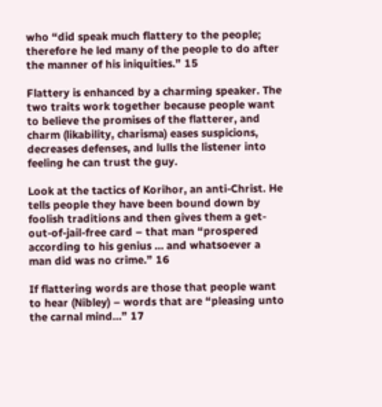who “did speak much flattery to the people; therefore he led many of the people to do after the manner of his iniquities.” 15

Flattery is enhanced by a charming speaker. The two traits work together because people want to believe the promises of the flatterer, and charm (likability, charisma) eases suspicions, decreases defenses, and lulls the listener into feeling he can trust the guy.

Look at the tactics of Korihor, an anti-Christ. He tells people they have been bound down by foolish traditions and then gives them a get-out-of-jail-free card – that man “prospered according to his genius … and whatsoever a man did was no crime.” 16

If flattering words are those that people want to hear (Nibley) – words that are “pleasing unto the carnal mind…” 17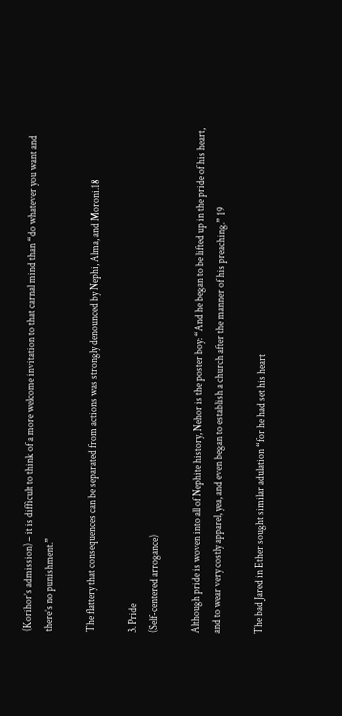(Korihor’s admission) – it is difficult to think of a more welcome invitation to that carnal mind than “do whatever you want and there’s no punishment.”

The flattery that consequences can be separated from actions was strongly denounced by Nephi, Alma, and Moroni.18

3. Pride
(Self-centered arrogance)

Although pride is woven into all of Nephite history, Nehor is the poster boy: “And he began to be lifted up in the pride of his heart, and to wear very costly apparel, yea, and even began to establish a church after the manner of his preaching.” 19

The bad Jared in Ether sought similar adulation “for he had set his heart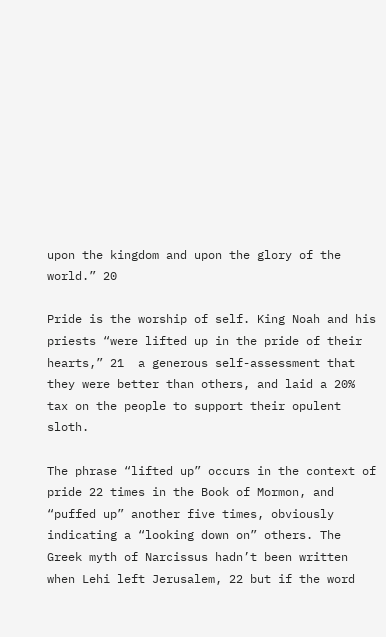upon the kingdom and upon the glory of the world.” 20

Pride is the worship of self. King Noah and his priests “were lifted up in the pride of their hearts,” 21  a generous self-assessment that they were better than others, and laid a 20% tax on the people to support their opulent sloth.

The phrase “lifted up” occurs in the context of pride 22 times in the Book of Mormon, and “puffed up” another five times, obviously indicating a “looking down on” others. The Greek myth of Narcissus hadn’t been written when Lehi left Jerusalem, 22 but if the word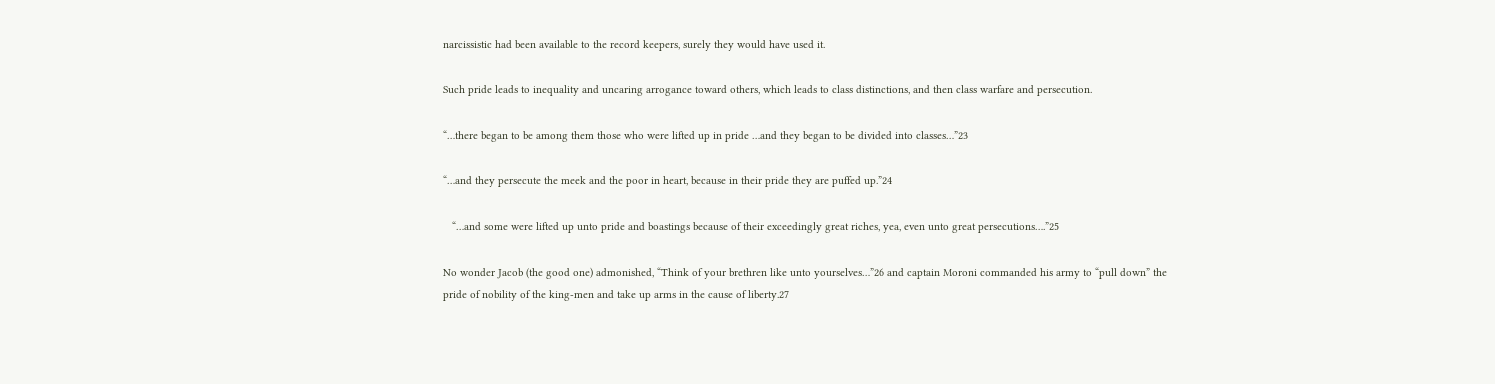narcissistic had been available to the record keepers, surely they would have used it.

Such pride leads to inequality and uncaring arrogance toward others, which leads to class distinctions, and then class warfare and persecution.

“…there began to be among them those who were lifted up in pride …and they began to be divided into classes…”23

“…and they persecute the meek and the poor in heart, because in their pride they are puffed up.”24

   “…and some were lifted up unto pride and boastings because of their exceedingly great riches, yea, even unto great persecutions….”25

No wonder Jacob (the good one) admonished, “Think of your brethren like unto yourselves…”26 and captain Moroni commanded his army to “pull down” the pride of nobility of the king-men and take up arms in the cause of liberty.27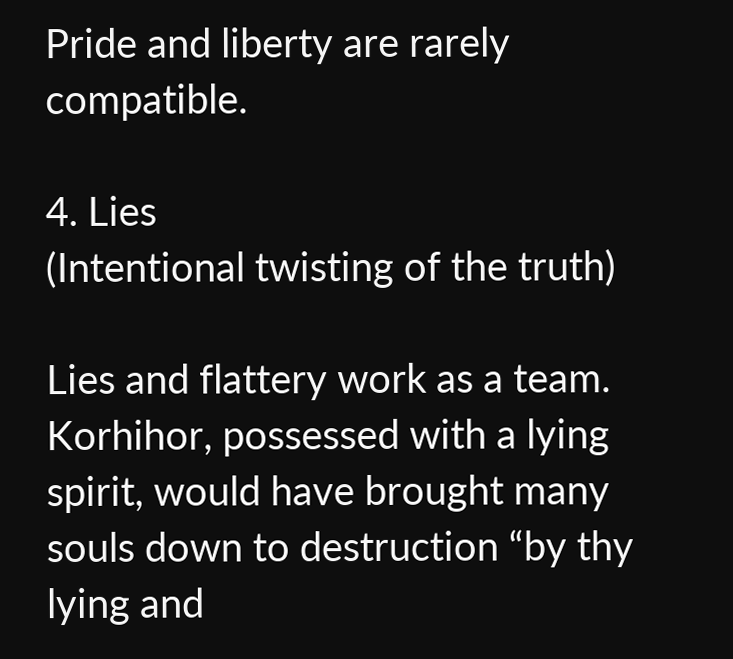Pride and liberty are rarely compatible.

4. Lies
(Intentional twisting of the truth)

Lies and flattery work as a team. Korhihor, possessed with a lying spirit, would have brought many souls down to destruction “by thy lying and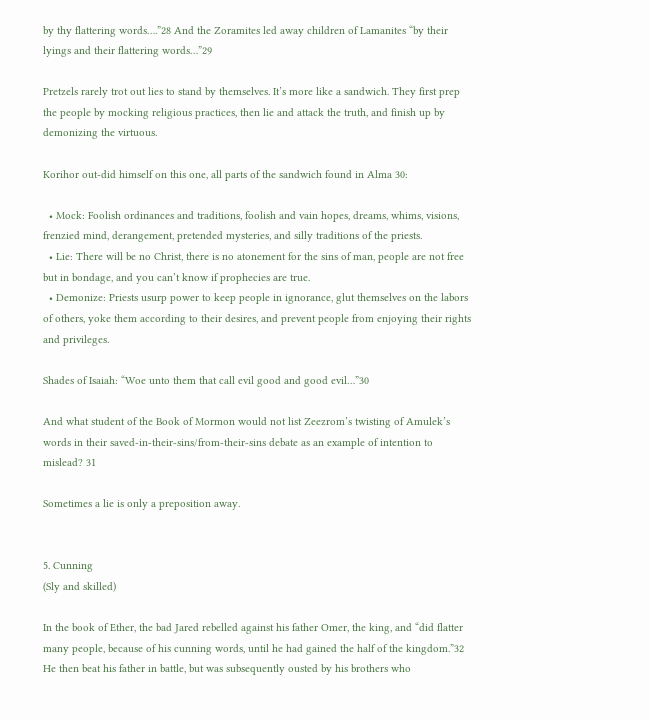by thy flattering words….”28 And the Zoramites led away children of Lamanites “by their lyings and their flattering words…”29

Pretzels rarely trot out lies to stand by themselves. It’s more like a sandwich. They first prep the people by mocking religious practices, then lie and attack the truth, and finish up by demonizing the virtuous.

Korihor out-did himself on this one, all parts of the sandwich found in Alma 30:

  • Mock: Foolish ordinances and traditions, foolish and vain hopes, dreams, whims, visions, frenzied mind, derangement, pretended mysteries, and silly traditions of the priests.
  • Lie: There will be no Christ, there is no atonement for the sins of man, people are not free but in bondage, and you can’t know if prophecies are true.
  • Demonize: Priests usurp power to keep people in ignorance, glut themselves on the labors of others, yoke them according to their desires, and prevent people from enjoying their rights and privileges.

Shades of Isaiah: “Woe unto them that call evil good and good evil…”30

And what student of the Book of Mormon would not list Zeezrom’s twisting of Amulek’s words in their saved-in-their-sins/from-their-sins debate as an example of intention to mislead? 31

Sometimes a lie is only a preposition away.


5. Cunning
(Sly and skilled)

In the book of Ether, the bad Jared rebelled against his father Omer, the king, and “did flatter many people, because of his cunning words, until he had gained the half of the kingdom.”32  He then beat his father in battle, but was subsequently ousted by his brothers who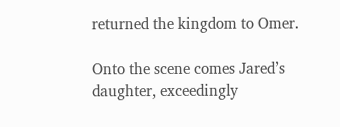returned the kingdom to Omer.

Onto the scene comes Jared’s daughter, exceedingly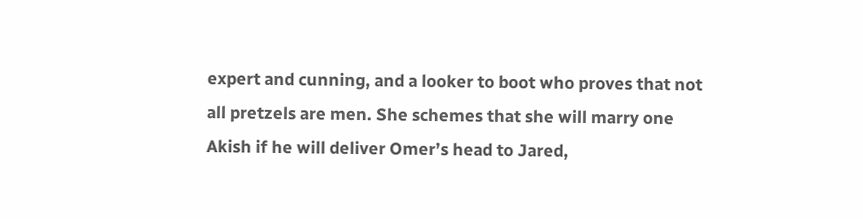expert and cunning, and a looker to boot who proves that not all pretzels are men. She schemes that she will marry one Akish if he will deliver Omer’s head to Jared,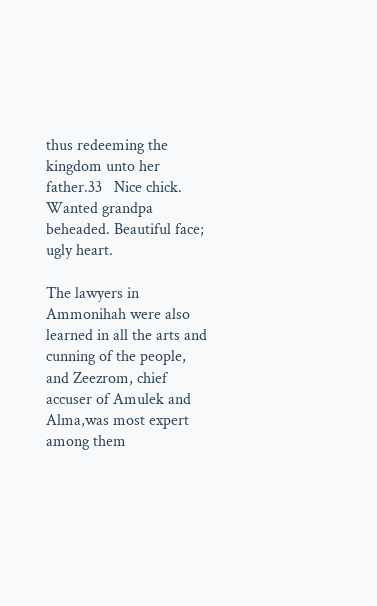thus redeeming the kingdom unto her father.33   Nice chick. Wanted grandpa beheaded. Beautiful face;  ugly heart.

The lawyers in Ammonihah were also learned in all the arts and cunning of the people, and Zeezrom, chief accuser of Amulek and Alma,was most expert among them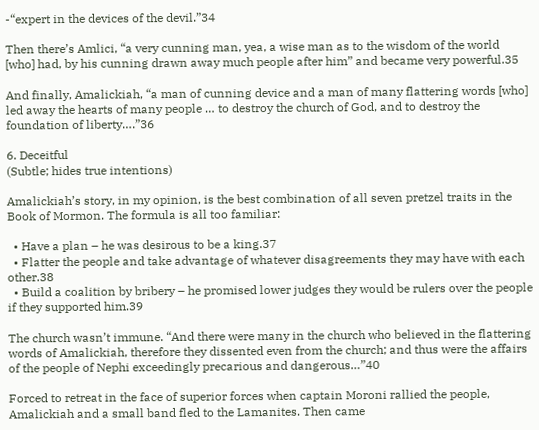-“expert in the devices of the devil.”34

Then there’s Amlici, “a very cunning man, yea, a wise man as to the wisdom of the world [who] had, by his cunning drawn away much people after him” and became very powerful.35

And finally, Amalickiah, “a man of cunning device and a man of many flattering words [who] led away the hearts of many people … to destroy the church of God, and to destroy the foundation of liberty….”36

6. Deceitful
(Subtle; hides true intentions)

Amalickiah’s story, in my opinion, is the best combination of all seven pretzel traits in the Book of Mormon. The formula is all too familiar:

  • Have a plan – he was desirous to be a king.37
  • Flatter the people and take advantage of whatever disagreements they may have with each other.38
  • Build a coalition by bribery – he promised lower judges they would be rulers over the people if they supported him.39

The church wasn’t immune. “And there were many in the church who believed in the flattering words of Amalickiah, therefore they dissented even from the church; and thus were the affairs of the people of Nephi exceedingly precarious and dangerous…”40

Forced to retreat in the face of superior forces when captain Moroni rallied the people, Amalickiah and a small band fled to the Lamanites. Then came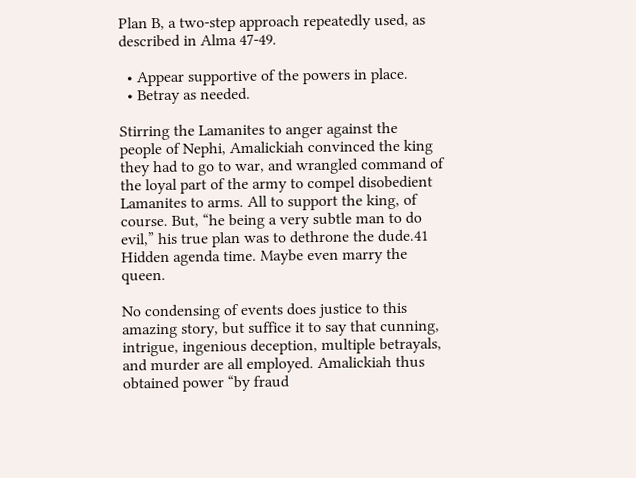Plan B, a two-step approach repeatedly used, as described in Alma 47-49.

  • Appear supportive of the powers in place.
  • Betray as needed.

Stirring the Lamanites to anger against the people of Nephi, Amalickiah convinced the king they had to go to war, and wrangled command of the loyal part of the army to compel disobedient Lamanites to arms. All to support the king, of course. But, “he being a very subtle man to do evil,” his true plan was to dethrone the dude.41 Hidden agenda time. Maybe even marry the queen.

No condensing of events does justice to this amazing story, but suffice it to say that cunning, intrigue, ingenious deception, multiple betrayals, and murder are all employed. Amalickiah thus obtained power “by fraud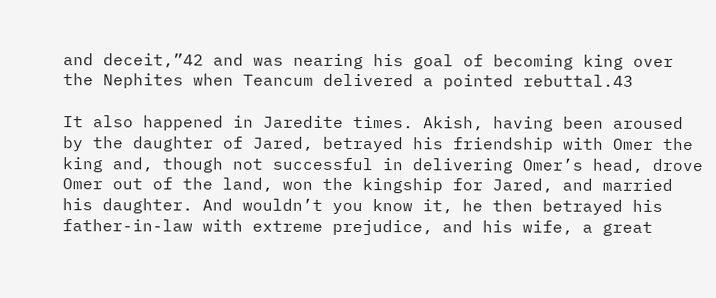and deceit,”42 and was nearing his goal of becoming king over the Nephites when Teancum delivered a pointed rebuttal.43

It also happened in Jaredite times. Akish, having been aroused by the daughter of Jared, betrayed his friendship with Omer the king and, though not successful in delivering Omer’s head, drove Omer out of the land, won the kingship for Jared, and married his daughter. And wouldn’t you know it, he then betrayed his father-in-law with extreme prejudice, and his wife, a great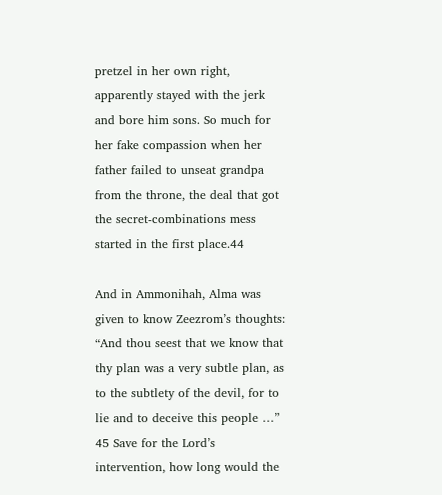pretzel in her own right, apparently stayed with the jerk and bore him sons. So much for her fake compassion when her father failed to unseat grandpa from the throne, the deal that got the secret-combinations mess started in the first place.44

And in Ammonihah, Alma was given to know Zeezrom’s thoughts: “And thou seest that we know that thy plan was a very subtle plan, as to the subtlety of the devil, for to lie and to deceive this people …” 45 Save for the Lord’s intervention, how long would the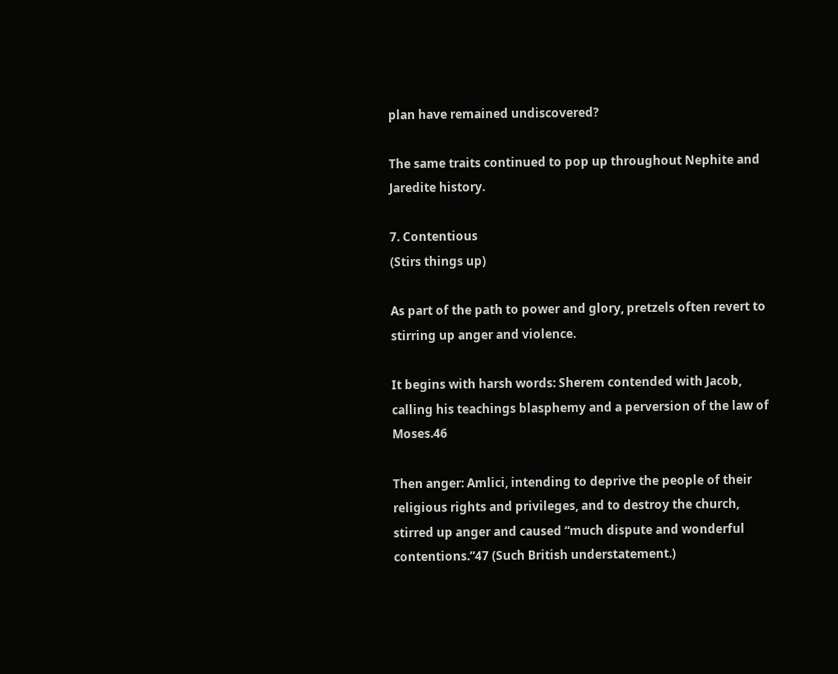plan have remained undiscovered?

The same traits continued to pop up throughout Nephite and Jaredite history.

7. Contentious
(Stirs things up)

As part of the path to power and glory, pretzels often revert to stirring up anger and violence.

It begins with harsh words: Sherem contended with Jacob, calling his teachings blasphemy and a perversion of the law of Moses.46

Then anger: Amlici, intending to deprive the people of their religious rights and privileges, and to destroy the church, stirred up anger and caused “much dispute and wonderful contentions.”47 (Such British understatement.)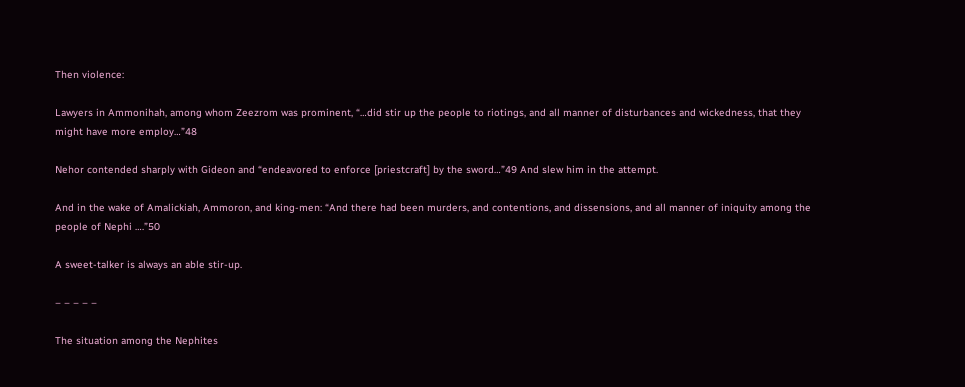Then violence:

Lawyers in Ammonihah, among whom Zeezrom was prominent, “…did stir up the people to riotings, and all manner of disturbances and wickedness, that they might have more employ…”48

Nehor contended sharply with Gideon and “endeavored to enforce [priestcraft] by the sword…”49 And slew him in the attempt.

And in the wake of Amalickiah, Ammoron, and king-men: “And there had been murders, and contentions, and dissensions, and all manner of iniquity among the people of Nephi ….”50

A sweet-talker is always an able stir-up.

– – – – –

The situation among the Nephites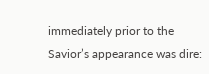immediately prior to the Savior’s appearance was dire: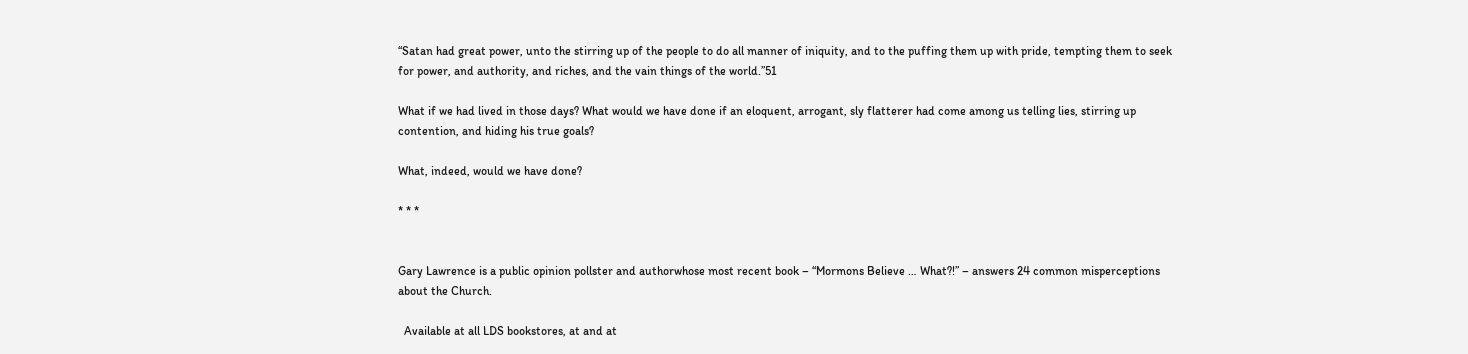“Satan had great power, unto the stirring up of the people to do all manner of iniquity, and to the puffing them up with pride, tempting them to seek for power, and authority, and riches, and the vain things of the world.”51

What if we had lived in those days? What would we have done if an eloquent, arrogant, sly flatterer had come among us telling lies, stirring up contention, and hiding his true goals?

What, indeed, would we have done?

* * *


Gary Lawrence is a public opinion pollster and authorwhose most recent book – “Mormons Believe … What?!” – answers 24 common misperceptions about the Church.

  Available at all LDS bookstores, at and at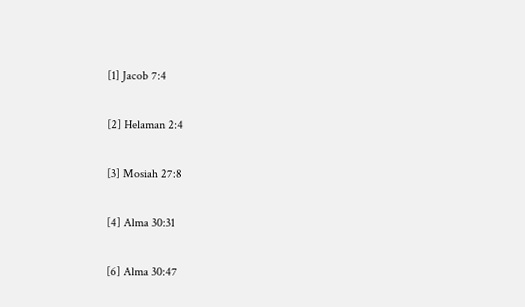[1] Jacob 7:4

[2] Helaman 2:4

[3] Mosiah 27:8

[4] Alma 30:31

[6] Alma 30:47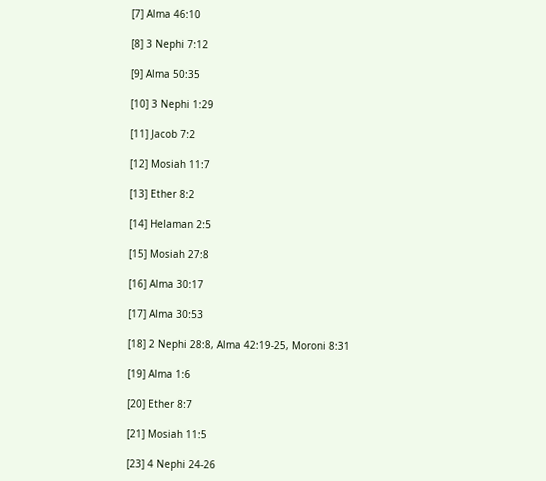[7] Alma 46:10

[8] 3 Nephi 7:12

[9] Alma 50:35

[10] 3 Nephi 1:29

[11] Jacob 7:2

[12] Mosiah 11:7

[13] Ether 8:2

[14] Helaman 2:5

[15] Mosiah 27:8

[16] Alma 30:17

[17] Alma 30:53

[18] 2 Nephi 28:8, Alma 42:19-25, Moroni 8:31

[19] Alma 1:6

[20] Ether 8:7

[21] Mosiah 11:5

[23] 4 Nephi 24-26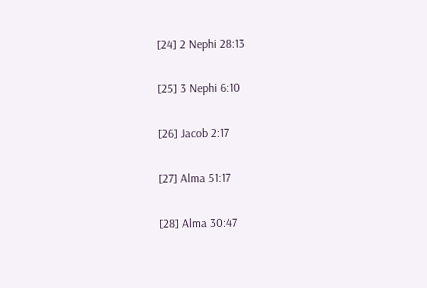[24] 2 Nephi 28:13

[25] 3 Nephi 6:10

[26] Jacob 2:17

[27] Alma 51:17

[28] Alma 30:47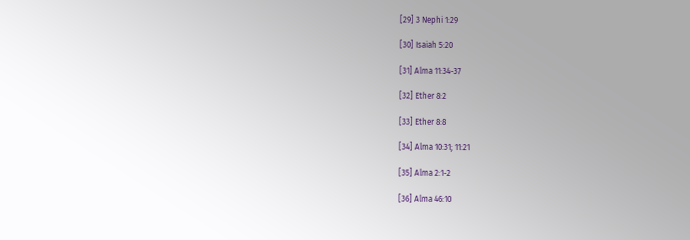[29] 3 Nephi 1:29

[30] Isaiah 5:20

[31] Alma 11:34-37

[32] Ether 8:2

[33] Ether 8:8

[34] Alma 10:31; 11:21

[35] Alma 2:1-2

[36] Alma 46:10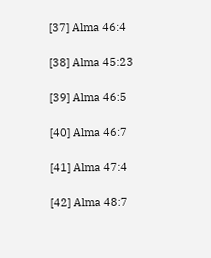[37] Alma 46:4

[38] Alma 45:23

[39] Alma 46:5

[40] Alma 46:7

[41] Alma 47:4

[42] Alma 48:7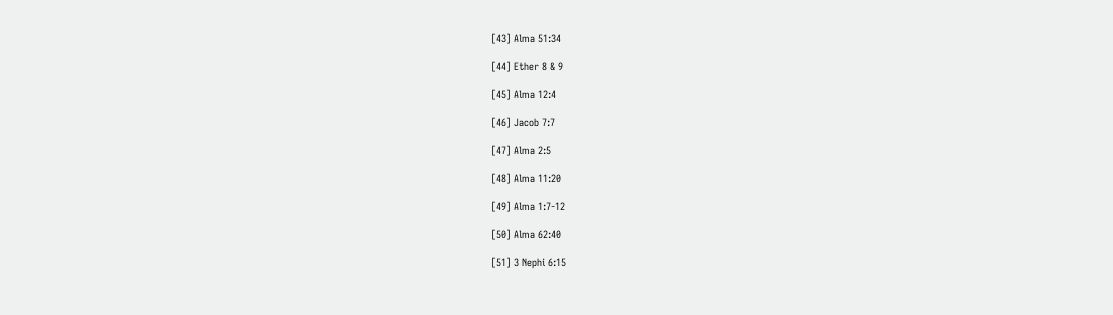[43] Alma 51:34

[44] Ether 8 & 9

[45] Alma 12:4

[46] Jacob 7:7

[47] Alma 2:5

[48] Alma 11:20

[49] Alma 1:7-12

[50] Alma 62:40

[51] 3 Nephi 6:15